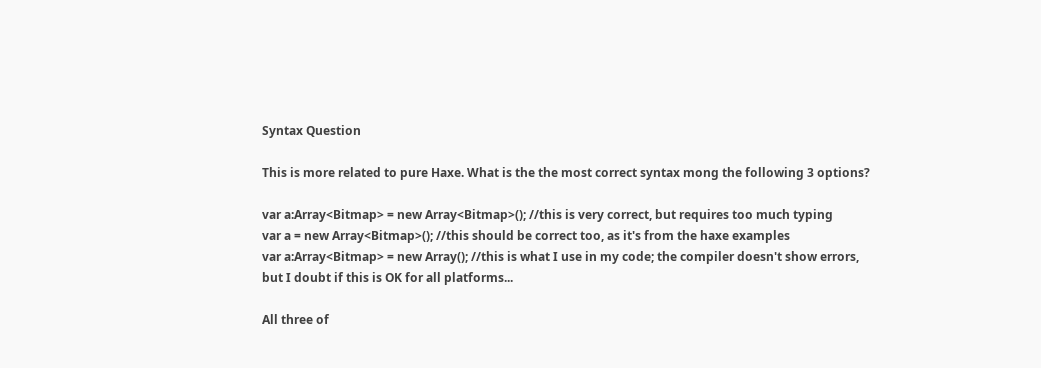Syntax Question

This is more related to pure Haxe. What is the the most correct syntax mong the following 3 options?

var a:Array<Bitmap> = new Array<Bitmap>(); //this is very correct, but requires too much typing
var a = new Array<Bitmap>(); //this should be correct too, as it's from the haxe examples
var a:Array<Bitmap> = new Array(); //this is what I use in my code; the compiler doesn't show errors, but I doubt if this is OK for all platforms...

All three of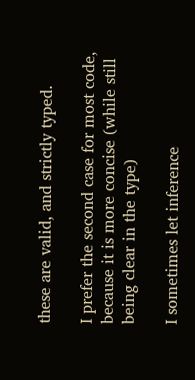these are valid, and strictly typed.

I prefer the second case for most code, because it is more concise (while still being clear in the type)

I sometimes let inference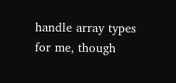handle array types for me, though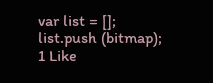var list = [];
list.push (bitmap);
1 Like